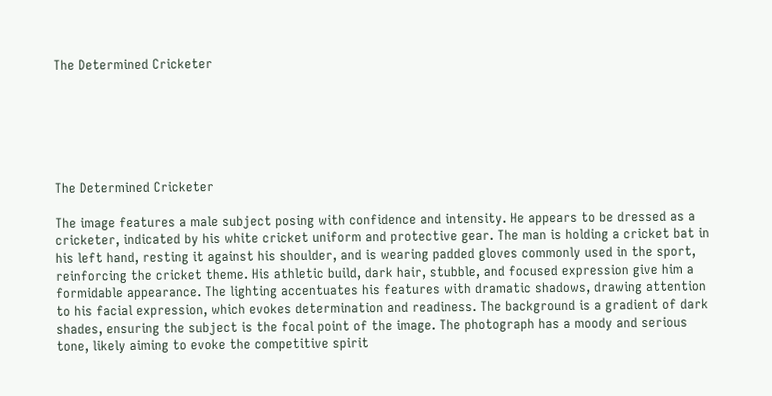The Determined Cricketer






The Determined Cricketer

The image features a male subject posing with confidence and intensity. He appears to be dressed as a cricketer, indicated by his white cricket uniform and protective gear. The man is holding a cricket bat in his left hand, resting it against his shoulder, and is wearing padded gloves commonly used in the sport, reinforcing the cricket theme. His athletic build, dark hair, stubble, and focused expression give him a formidable appearance. The lighting accentuates his features with dramatic shadows, drawing attention to his facial expression, which evokes determination and readiness. The background is a gradient of dark shades, ensuring the subject is the focal point of the image. The photograph has a moody and serious tone, likely aiming to evoke the competitive spirit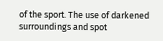of the sport. The use of darkened surroundings and spot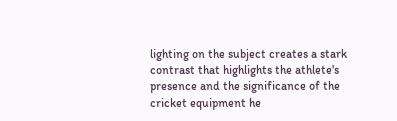lighting on the subject creates a stark contrast that highlights the athlete's presence and the significance of the cricket equipment he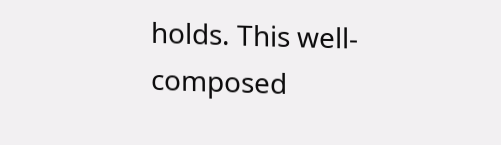holds. This well-composed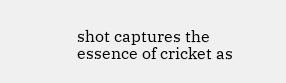shot captures the essence of cricket as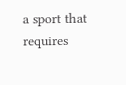a sport that requires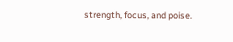strength, focus, and poise.